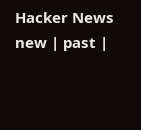Hacker News new | past |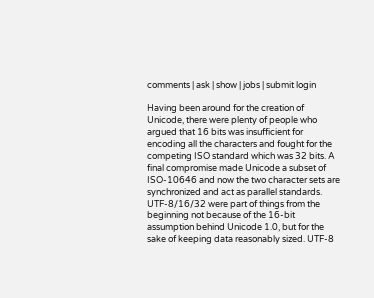comments | ask | show | jobs | submit login

Having been around for the creation of Unicode, there were plenty of people who argued that 16 bits was insufficient for encoding all the characters and fought for the competing ISO standard which was 32 bits. A final compromise made Unicode a subset of ISO-10646 and now the two character sets are synchronized and act as parallel standards. UTF-8/16/32 were part of things from the beginning not because of the 16-bit assumption behind Unicode 1.0, but for the sake of keeping data reasonably sized. UTF-8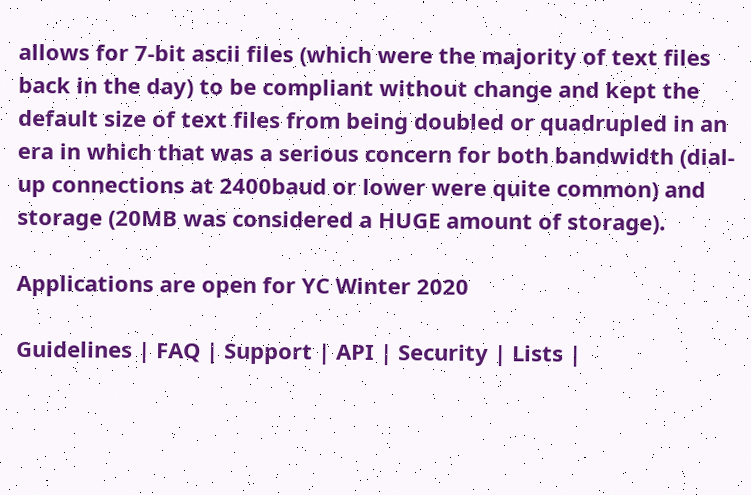allows for 7-bit ascii files (which were the majority of text files back in the day) to be compliant without change and kept the default size of text files from being doubled or quadrupled in an era in which that was a serious concern for both bandwidth (dial-up connections at 2400baud or lower were quite common) and storage (20MB was considered a HUGE amount of storage).

Applications are open for YC Winter 2020

Guidelines | FAQ | Support | API | Security | Lists |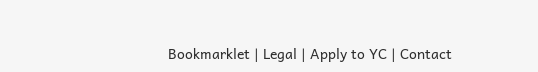Bookmarklet | Legal | Apply to YC | Contact